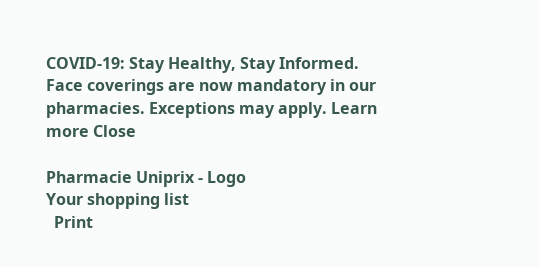COVID-19: Stay Healthy, Stay Informed.
Face coverings are now mandatory in our pharmacies. Exceptions may apply. Learn more Close

Pharmacie Uniprix - Logo
Your shopping list
  Print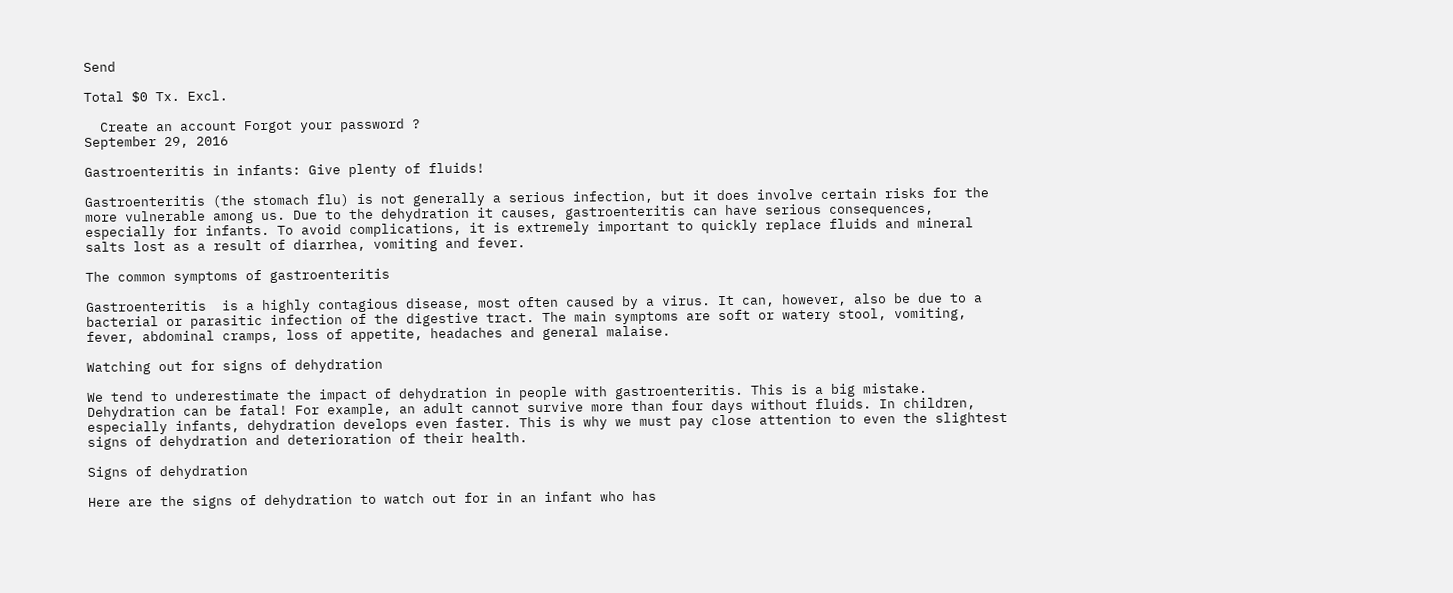Send

Total $0 Tx. Excl.

  Create an account Forgot your password ?
September 29, 2016

Gastroenteritis in infants: Give plenty of fluids!

Gastroenteritis (the stomach flu) is not generally a serious infection, but it does involve certain risks for the more vulnerable among us. Due to the dehydration it causes, gastroenteritis can have serious consequences, especially for infants. To avoid complications, it is extremely important to quickly replace fluids and mineral salts lost as a result of diarrhea, vomiting and fever.

The common symptoms of gastroenteritis

Gastroenteritis  is a highly contagious disease, most often caused by a virus. It can, however, also be due to a bacterial or parasitic infection of the digestive tract. The main symptoms are soft or watery stool, vomiting, fever, abdominal cramps, loss of appetite, headaches and general malaise.

Watching out for signs of dehydration

We tend to underestimate the impact of dehydration in people with gastroenteritis. This is a big mistake. Dehydration can be fatal! For example, an adult cannot survive more than four days without fluids. In children, especially infants, dehydration develops even faster. This is why we must pay close attention to even the slightest signs of dehydration and deterioration of their health.

Signs of dehydration

Here are the signs of dehydration to watch out for in an infant who has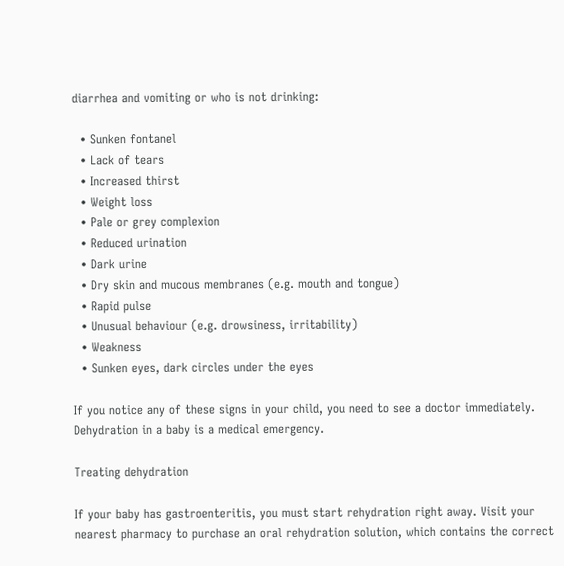diarrhea and vomiting or who is not drinking:

  • Sunken fontanel
  • Lack of tears
  • Increased thirst
  • Weight loss
  • Pale or grey complexion
  • Reduced urination
  • Dark urine
  • Dry skin and mucous membranes (e.g. mouth and tongue)
  • Rapid pulse
  • Unusual behaviour (e.g. drowsiness, irritability)
  • Weakness
  • Sunken eyes, dark circles under the eyes

If you notice any of these signs in your child, you need to see a doctor immediately. Dehydration in a baby is a medical emergency.

Treating dehydration

If your baby has gastroenteritis, you must start rehydration right away. Visit your nearest pharmacy to purchase an oral rehydration solution, which contains the correct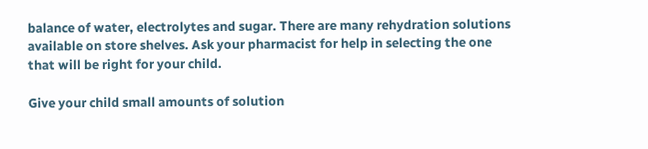balance of water, electrolytes and sugar. There are many rehydration solutions available on store shelves. Ask your pharmacist for help in selecting the one that will be right for your child.

Give your child small amounts of solution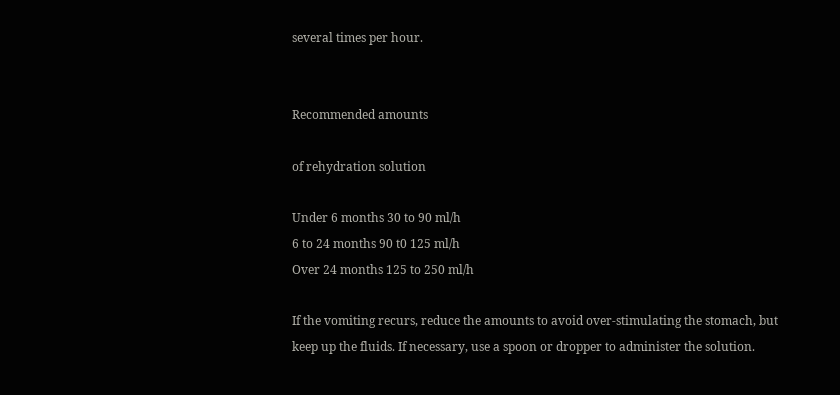several times per hour.


Recommended amounts

of rehydration solution

Under 6 months 30 to 90 ml/h
6 to 24 months 90 t0 125 ml/h
Over 24 months 125 to 250 ml/h

If the vomiting recurs, reduce the amounts to avoid over-stimulating the stomach, but keep up the fluids. If necessary, use a spoon or dropper to administer the solution.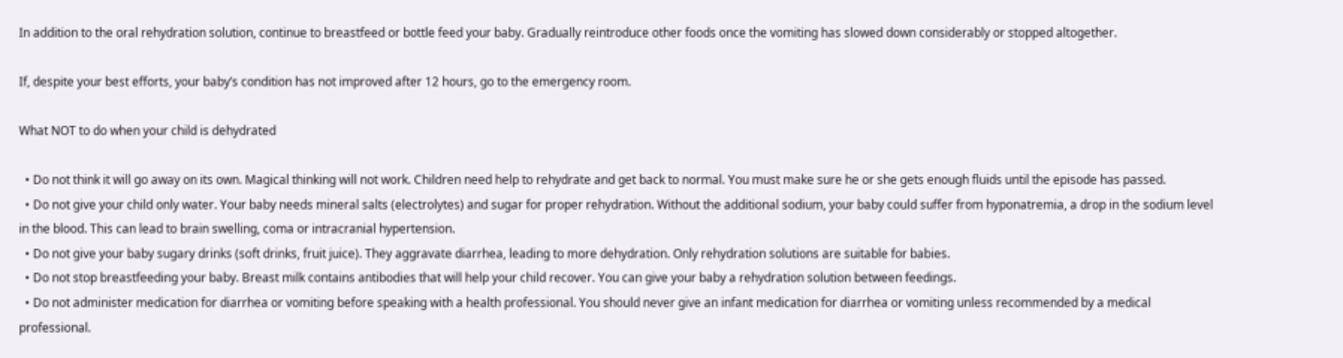In addition to the oral rehydration solution, continue to breastfeed or bottle feed your baby. Gradually reintroduce other foods once the vomiting has slowed down considerably or stopped altogether.

If, despite your best efforts, your baby’s condition has not improved after 12 hours, go to the emergency room.

What NOT to do when your child is dehydrated

  • Do not think it will go away on its own. Magical thinking will not work. Children need help to rehydrate and get back to normal. You must make sure he or she gets enough fluids until the episode has passed.
  • Do not give your child only water. Your baby needs mineral salts (electrolytes) and sugar for proper rehydration. Without the additional sodium, your baby could suffer from hyponatremia, a drop in the sodium level in the blood. This can lead to brain swelling, coma or intracranial hypertension.
  • Do not give your baby sugary drinks (soft drinks, fruit juice). They aggravate diarrhea, leading to more dehydration. Only rehydration solutions are suitable for babies.
  • Do not stop breastfeeding your baby. Breast milk contains antibodies that will help your child recover. You can give your baby a rehydration solution between feedings.
  • Do not administer medication for diarrhea or vomiting before speaking with a health professional. You should never give an infant medication for diarrhea or vomiting unless recommended by a medical professional.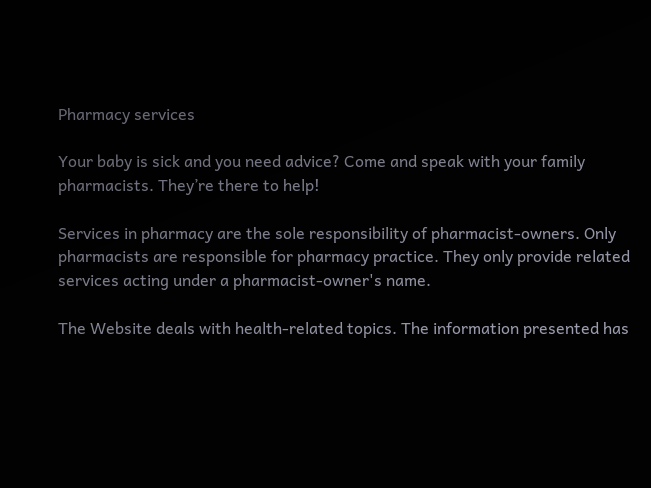Pharmacy services

Your baby is sick and you need advice? Come and speak with your family pharmacists. They’re there to help!

Services in pharmacy are the sole responsibility of pharmacist-owners. Only pharmacists are responsible for pharmacy practice. They only provide related services acting under a pharmacist-owner's name.

The Website deals with health-related topics. The information presented has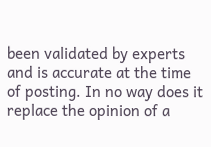been validated by experts and is accurate at the time of posting. In no way does it replace the opinion of a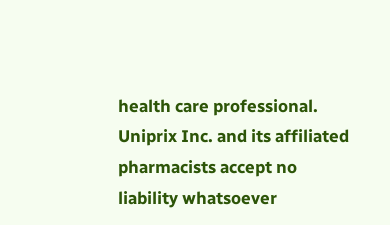health care professional. Uniprix Inc. and its affiliated pharmacists accept no liability whatsoever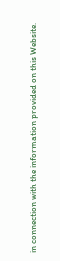in connection with the information provided on this Website.